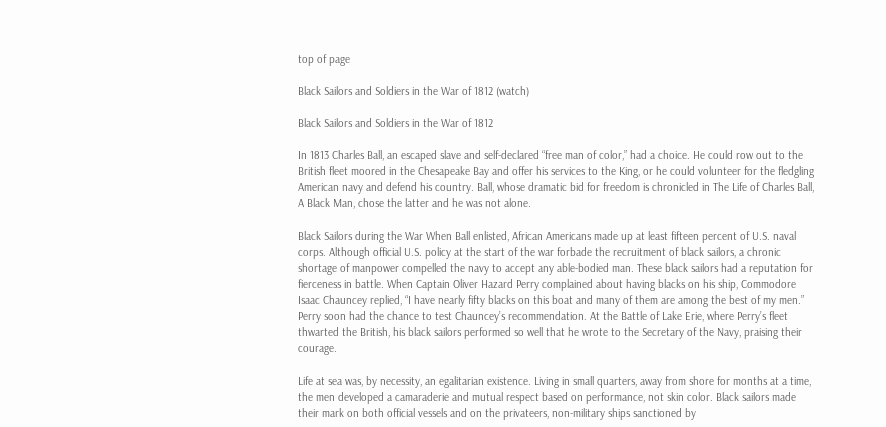top of page

Black Sailors and Soldiers in the War of 1812 (watch)

Black Sailors and Soldiers in the War of 1812

In 1813 Charles Ball, an escaped slave and self-declared “free man of color,” had a choice. He could row out to the British fleet moored in the Chesapeake Bay and offer his services to the King, or he could volunteer for the fledgling American navy and defend his country. Ball, whose dramatic bid for freedom is chronicled in The Life of Charles Ball, A Black Man, chose the latter and he was not alone.

Black Sailors during the War When Ball enlisted, African Americans made up at least fifteen percent of U.S. naval corps. Although official U.S. policy at the start of the war forbade the recruitment of black sailors, a chronic shortage of manpower compelled the navy to accept any able-bodied man. These black sailors had a reputation for fierceness in battle. When Captain Oliver Hazard Perry complained about having blacks on his ship, Commodore Isaac Chauncey replied, “I have nearly fifty blacks on this boat and many of them are among the best of my men.” Perry soon had the chance to test Chauncey’s recommendation. At the Battle of Lake Erie, where Perry’s fleet thwarted the British, his black sailors performed so well that he wrote to the Secretary of the Navy, praising their courage.

Life at sea was, by necessity, an egalitarian existence. Living in small quarters, away from shore for months at a time, the men developed a camaraderie and mutual respect based on performance, not skin color. Black sailors made their mark on both official vessels and on the privateers, non-military ships sanctioned by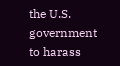the U.S. government to harass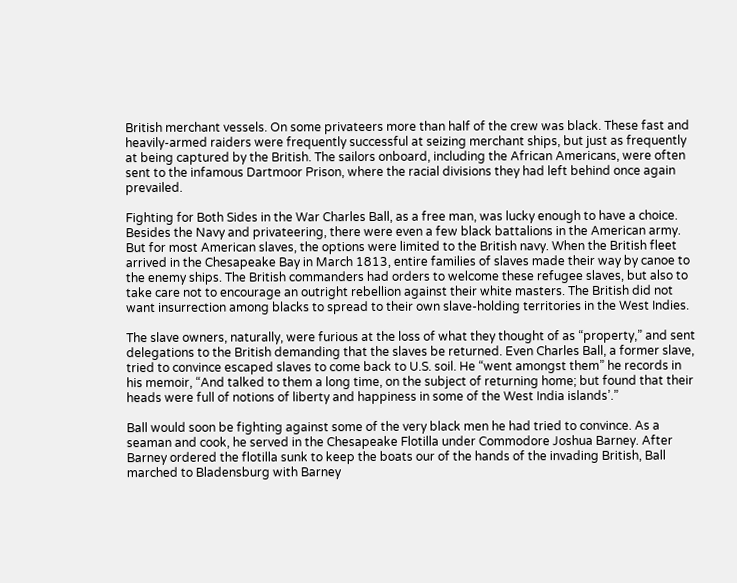British merchant vessels. On some privateers more than half of the crew was black. These fast and heavily-armed raiders were frequently successful at seizing merchant ships, but just as frequently at being captured by the British. The sailors onboard, including the African Americans, were often sent to the infamous Dartmoor Prison, where the racial divisions they had left behind once again prevailed.

Fighting for Both Sides in the War Charles Ball, as a free man, was lucky enough to have a choice. Besides the Navy and privateering, there were even a few black battalions in the American army. But for most American slaves, the options were limited to the British navy. When the British fleet arrived in the Chesapeake Bay in March 1813, entire families of slaves made their way by canoe to the enemy ships. The British commanders had orders to welcome these refugee slaves, but also to take care not to encourage an outright rebellion against their white masters. The British did not want insurrection among blacks to spread to their own slave-holding territories in the West Indies.

The slave owners, naturally, were furious at the loss of what they thought of as “property,” and sent delegations to the British demanding that the slaves be returned. Even Charles Ball, a former slave, tried to convince escaped slaves to come back to U.S. soil. He “went amongst them” he records in his memoir, “And talked to them a long time, on the subject of returning home; but found that their heads were full of notions of liberty and happiness in some of the West India islands’.”

Ball would soon be fighting against some of the very black men he had tried to convince. As a seaman and cook, he served in the Chesapeake Flotilla under Commodore Joshua Barney. After Barney ordered the flotilla sunk to keep the boats our of the hands of the invading British, Ball marched to Bladensburg with Barney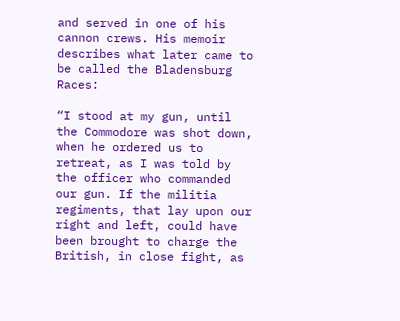and served in one of his cannon crews. His memoir describes what later came to be called the Bladensburg Races:

“I stood at my gun, until the Commodore was shot down, when he ordered us to retreat, as I was told by the officer who commanded our gun. If the militia regiments, that lay upon our right and left, could have been brought to charge the British, in close fight, as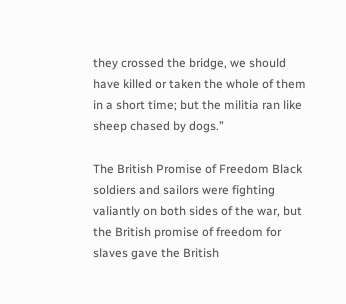they crossed the bridge, we should have killed or taken the whole of them in a short time; but the militia ran like sheep chased by dogs.”

The British Promise of Freedom Black soldiers and sailors were fighting valiantly on both sides of the war, but the British promise of freedom for slaves gave the British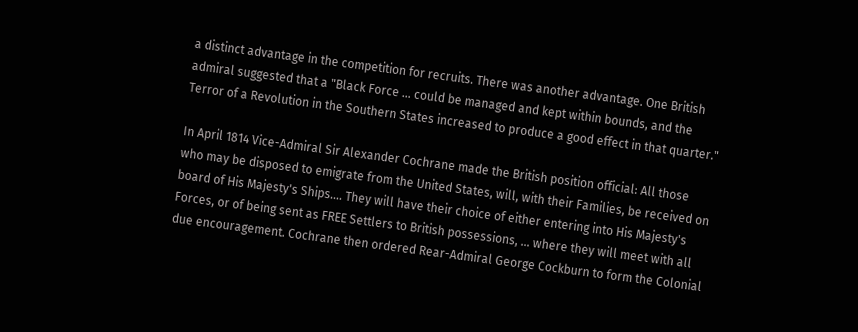a distinct advantage in the competition for recruits. There was another advantage. One British admiral suggested that a "Black Force … could be managed and kept within bounds, and the Terror of a Revolution in the Southern States increased to produce a good effect in that quarter."

In April 1814 Vice-Admiral Sir Alexander Cochrane made the British position official: All those who may be disposed to emigrate from the United States, will, with their Families, be received on board of His Majesty's Ships…. They will have their choice of either entering into His Majesty's Forces, or of being sent as FREE Settlers to British possessions, … where they will meet with all due encouragement. Cochrane then ordered Rear-Admiral George Cockburn to form the Colonial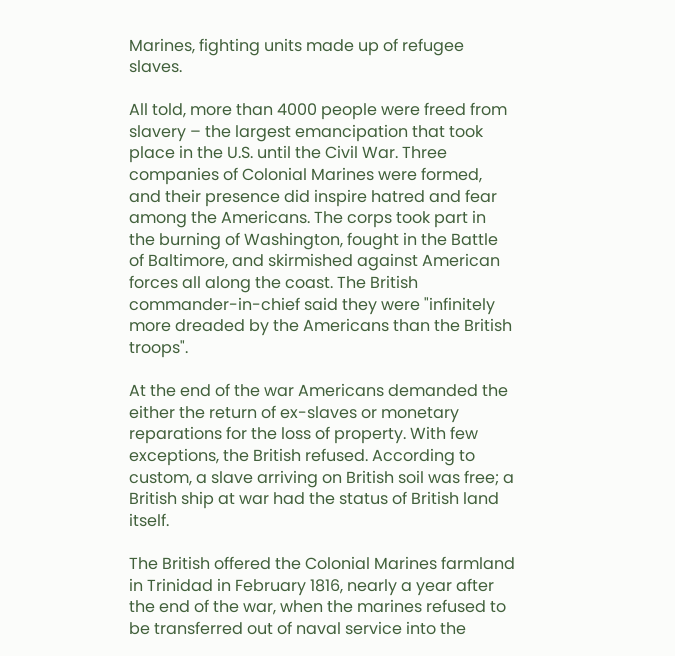Marines, fighting units made up of refugee slaves.

All told, more than 4000 people were freed from slavery – the largest emancipation that took place in the U.S. until the Civil War. Three companies of Colonial Marines were formed, and their presence did inspire hatred and fear among the Americans. The corps took part in the burning of Washington, fought in the Battle of Baltimore, and skirmished against American forces all along the coast. The British commander-in-chief said they were "infinitely more dreaded by the Americans than the British troops".

At the end of the war Americans demanded the either the return of ex-slaves or monetary reparations for the loss of property. With few exceptions, the British refused. According to custom, a slave arriving on British soil was free; a British ship at war had the status of British land itself.

The British offered the Colonial Marines farmland in Trinidad in February 1816, nearly a year after the end of the war, when the marines refused to be transferred out of naval service into the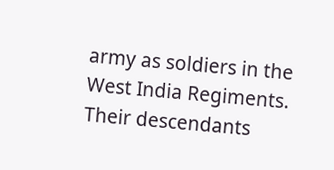army as soldiers in the West India Regiments. Their descendants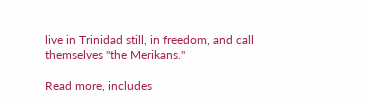live in Trinidad still, in freedom, and call themselves "the Merikans."

Read more, includes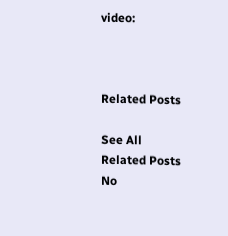video:



Related Posts

See All
Related Posts
No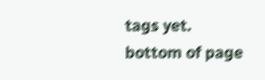tags yet.
bottom of page